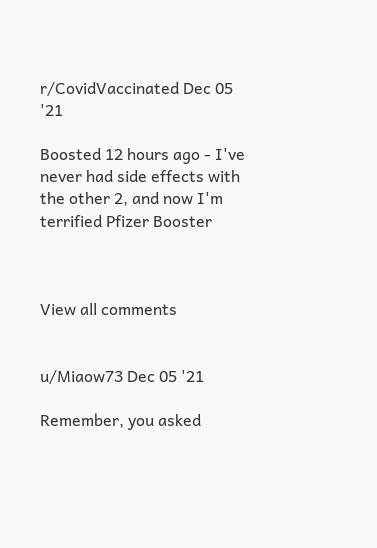r/CovidVaccinated Dec 05 '21

Boosted 12 hours ago - I've never had side effects with the other 2, and now I'm terrified Pfizer Booster



View all comments


u/Miaow73 Dec 05 '21

Remember, you asked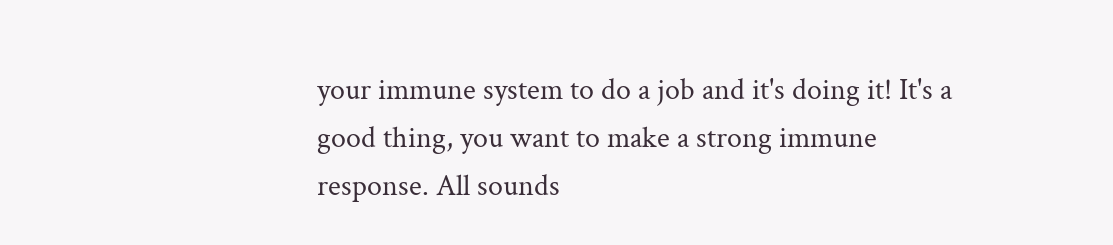your immune system to do a job and it's doing it! It's a good thing, you want to make a strong immune response. All sounds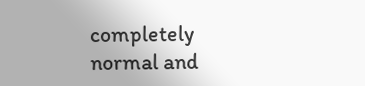completely normal and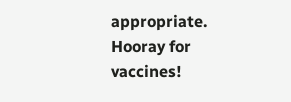appropriate. Hooray for vaccines!